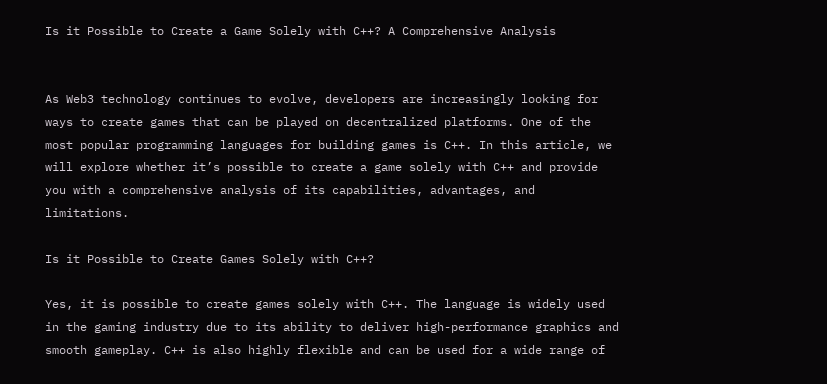Is it Possible to Create a Game Solely with C++? A Comprehensive Analysis


As Web3 technology continues to evolve, developers are increasingly looking for ways to create games that can be played on decentralized platforms. One of the most popular programming languages for building games is C++. In this article, we will explore whether it’s possible to create a game solely with C++ and provide you with a comprehensive analysis of its capabilities, advantages, and limitations.

Is it Possible to Create Games Solely with C++?

Yes, it is possible to create games solely with C++. The language is widely used in the gaming industry due to its ability to deliver high-performance graphics and smooth gameplay. C++ is also highly flexible and can be used for a wide range of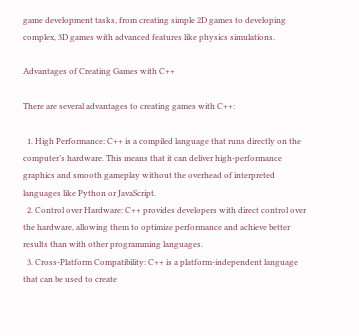game development tasks, from creating simple 2D games to developing complex, 3D games with advanced features like physics simulations.

Advantages of Creating Games with C++

There are several advantages to creating games with C++:

  1. High Performance: C++ is a compiled language that runs directly on the computer’s hardware. This means that it can deliver high-performance graphics and smooth gameplay without the overhead of interpreted languages like Python or JavaScript.
  2. Control over Hardware: C++ provides developers with direct control over the hardware, allowing them to optimize performance and achieve better results than with other programming languages.
  3. Cross-Platform Compatibility: C++ is a platform-independent language that can be used to create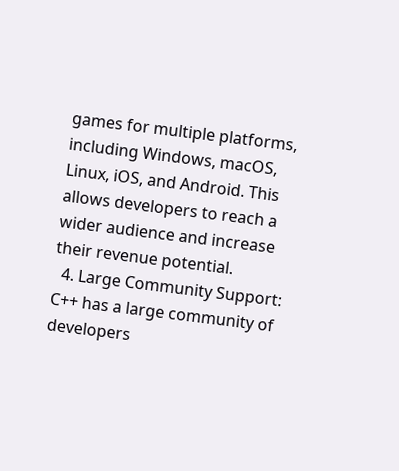games for multiple platforms, including Windows, macOS, Linux, iOS, and Android. This allows developers to reach a wider audience and increase their revenue potential.
  4. Large Community Support: C++ has a large community of developers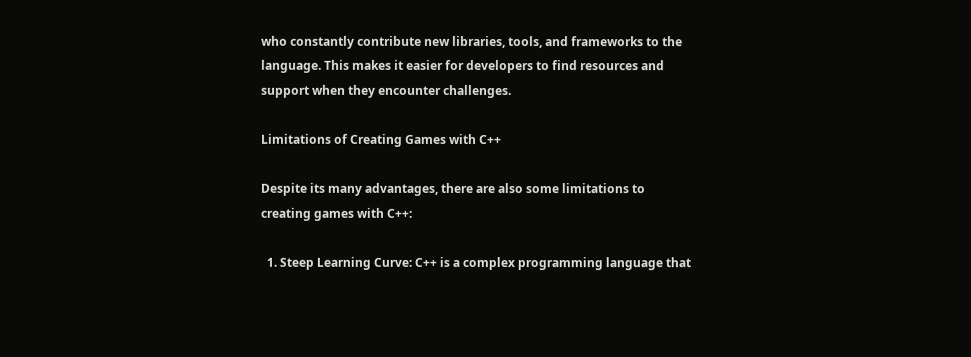who constantly contribute new libraries, tools, and frameworks to the language. This makes it easier for developers to find resources and support when they encounter challenges.

Limitations of Creating Games with C++

Despite its many advantages, there are also some limitations to creating games with C++:

  1. Steep Learning Curve: C++ is a complex programming language that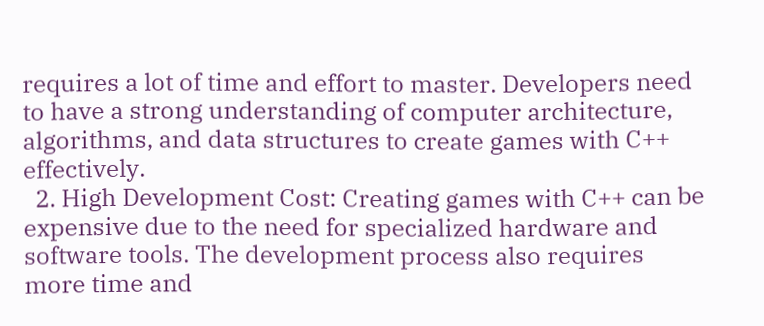requires a lot of time and effort to master. Developers need to have a strong understanding of computer architecture, algorithms, and data structures to create games with C++ effectively.
  2. High Development Cost: Creating games with C++ can be expensive due to the need for specialized hardware and software tools. The development process also requires more time and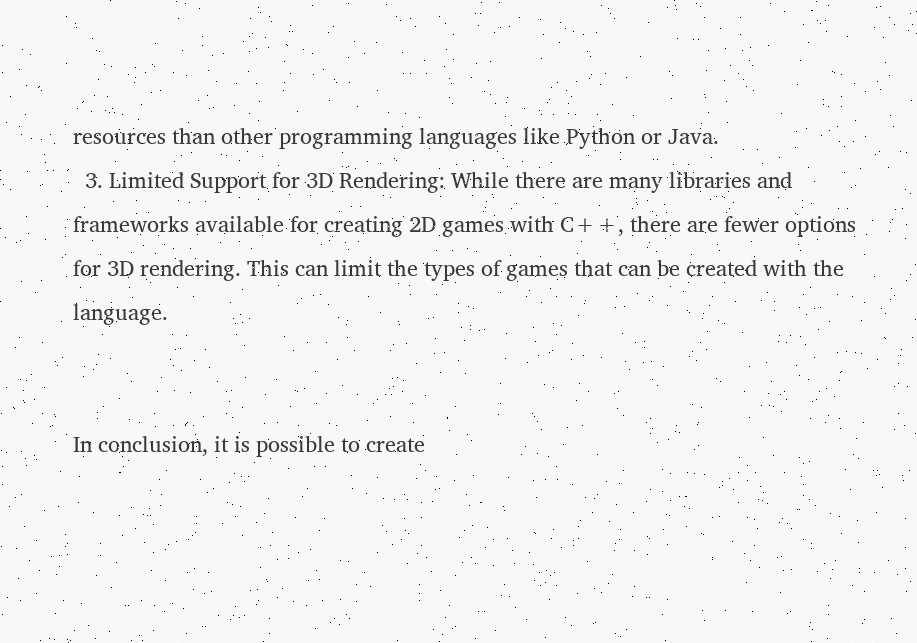resources than other programming languages like Python or Java.
  3. Limited Support for 3D Rendering: While there are many libraries and frameworks available for creating 2D games with C++, there are fewer options for 3D rendering. This can limit the types of games that can be created with the language.


In conclusion, it is possible to create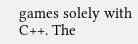games solely with C++. The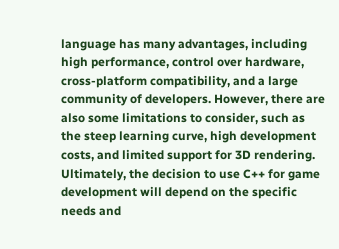language has many advantages, including high performance, control over hardware, cross-platform compatibility, and a large community of developers. However, there are also some limitations to consider, such as the steep learning curve, high development costs, and limited support for 3D rendering. Ultimately, the decision to use C++ for game development will depend on the specific needs and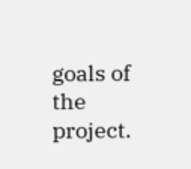goals of the project.